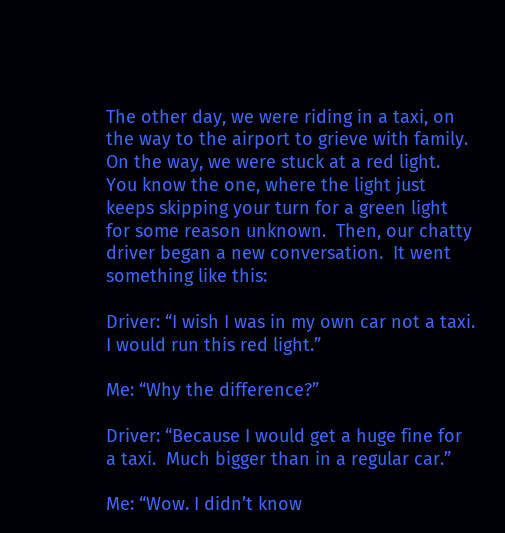The other day, we were riding in a taxi, on the way to the airport to grieve with family.  On the way, we were stuck at a red light.  You know the one, where the light just keeps skipping your turn for a green light for some reason unknown.  Then, our chatty driver began a new conversation.  It went something like this:

Driver: “I wish I was in my own car not a taxi.  I would run this red light.”

Me: “Why the difference?”

Driver: “Because I would get a huge fine for a taxi.  Much bigger than in a regular car.”

Me: “Wow. I didn’t know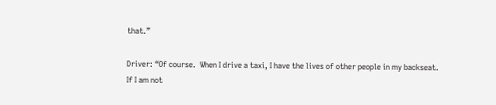that.”

Driver: “Of course.  When I drive a taxi, I have the lives of other people in my backseat.  If I am not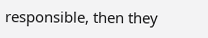responsible, then they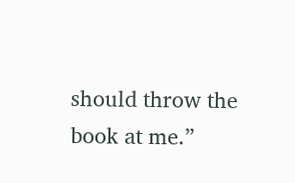should throw the book at me.”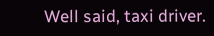Well said, taxi driver.